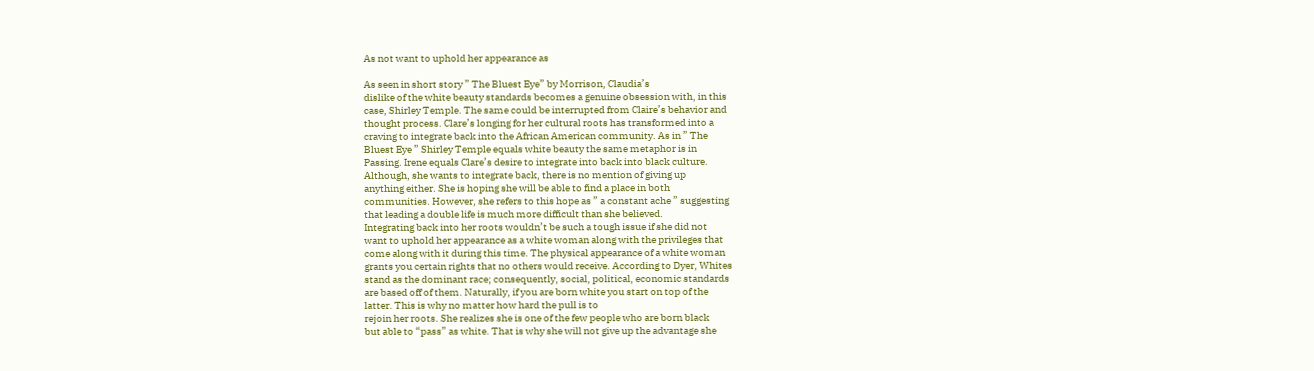As not want to uphold her appearance as

As seen in short story ” The Bluest Eye” by Morrison, Claudia’s
dislike of the white beauty standards becomes a genuine obsession with, in this
case, Shirley Temple. The same could be interrupted from Claire’s behavior and
thought process. Clare’s longing for her cultural roots has transformed into a
craving to integrate back into the African American community. As in ” The
Bluest Eye ” Shirley Temple equals white beauty the same metaphor is in
Passing. Irene equals Clare’s desire to integrate into back into black culture.
Although, she wants to integrate back, there is no mention of giving up
anything either. She is hoping she will be able to find a place in both
communities. However, she refers to this hope as ” a constant ache ” suggesting
that leading a double life is much more difficult than she believed.
Integrating back into her roots wouldn’t be such a tough issue if she did not
want to uphold her appearance as a white woman along with the privileges that
come along with it during this time. The physical appearance of a white woman
grants you certain rights that no others would receive. According to Dyer, Whites
stand as the dominant race; consequently, social, political, economic standards
are based off of them. Naturally, if you are born white you start on top of the
latter. This is why no matter how hard the pull is to
rejoin her roots. She realizes she is one of the few people who are born black
but able to “pass” as white. That is why she will not give up the advantage she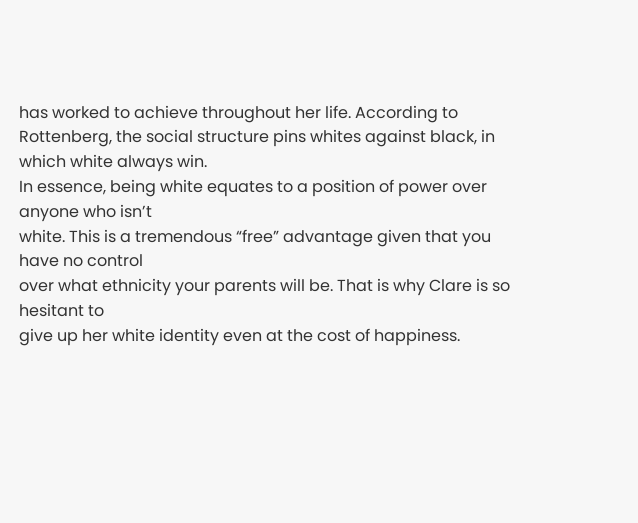has worked to achieve throughout her life. According to Rottenberg, the social structure pins whites against black, in which white always win.
In essence, being white equates to a position of power over anyone who isn’t
white. This is a tremendous “free” advantage given that you have no control
over what ethnicity your parents will be. That is why Clare is so hesitant to
give up her white identity even at the cost of happiness.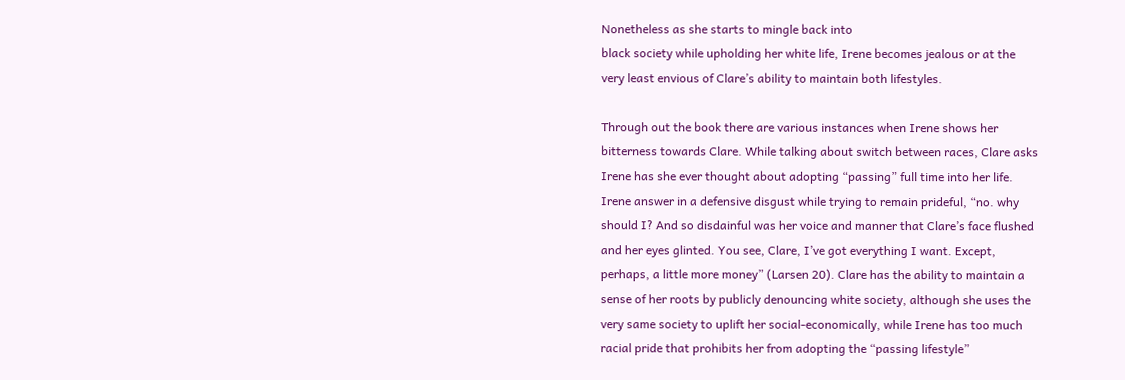Nonetheless as she starts to mingle back into
black society while upholding her white life, Irene becomes jealous or at the
very least envious of Clare’s ability to maintain both lifestyles.

Through out the book there are various instances when Irene shows her
bitterness towards Clare. While talking about switch between races, Clare asks
Irene has she ever thought about adopting “passing” full time into her life.
Irene answer in a defensive disgust while trying to remain prideful, “no. why
should I? And so disdainful was her voice and manner that Clare’s face flushed
and her eyes glinted. You see, Clare, I’ve got everything I want. Except,
perhaps, a little more money” (Larsen 20). Clare has the ability to maintain a
sense of her roots by publicly denouncing white society, although she uses the
very same society to uplift her social-economically, while Irene has too much
racial pride that prohibits her from adopting the “passing lifestyle”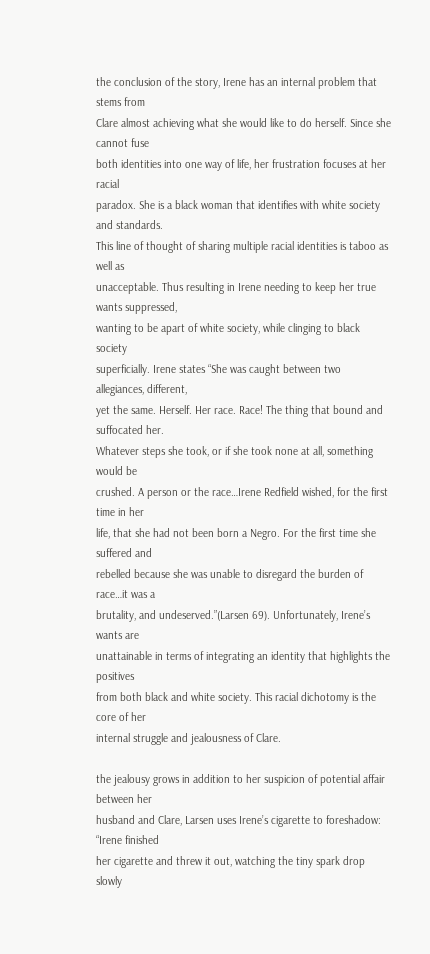the conclusion of the story, Irene has an internal problem that stems from
Clare almost achieving what she would like to do herself. Since she cannot fuse
both identities into one way of life, her frustration focuses at her racial
paradox. She is a black woman that identifies with white society and standards.
This line of thought of sharing multiple racial identities is taboo as well as
unacceptable. Thus resulting in Irene needing to keep her true wants suppressed,
wanting to be apart of white society, while clinging to black society
superficially. Irene states “She was caught between two allegiances, different,
yet the same. Herself. Her race. Race! The thing that bound and suffocated her.
Whatever steps she took, or if she took none at all, something would be
crushed. A person or the race…Irene Redfield wished, for the first time in her
life, that she had not been born a Negro. For the first time she suffered and
rebelled because she was unable to disregard the burden of race…it was a
brutality, and undeserved.”(Larsen 69). Unfortunately, Irene’s wants are
unattainable in terms of integrating an identity that highlights the positives
from both black and white society. This racial dichotomy is the core of her
internal struggle and jealousness of Clare.

the jealousy grows in addition to her suspicion of potential affair between her
husband and Clare, Larsen uses Irene’s cigarette to foreshadow: “Irene finished
her cigarette and threw it out, watching the tiny spark drop slowly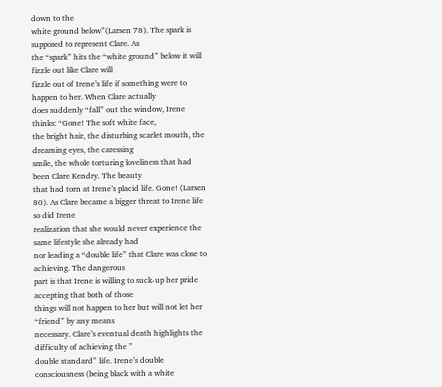down to the
white ground below”(Larsen 78). The spark is supposed to represent Clare. As
the “spark” hits the “white ground” below it will fizzle out like Clare will
fizzle out of Irene’s life if something were to happen to her. When Clare actually
does suddenly “fall” out the window, Irene thinks: “Gone! The soft white face,
the bright hair, the disturbing scarlet mouth, the dreaming eyes, the caressing
smile, the whole torturing loveliness that had been Clare Kendry. The beauty
that had torn at Irene’s placid life. Gone! (Larsen 80). As Clare became a bigger threat to Irene life so did Irene
realization that she would never experience the same lifestyle she already had
nor leading a “double life” that Clare was close to achieving. The dangerous
part is that Irene is willing to suck-up her pride accepting that both of those
things will not happen to her but will not let her “friend” by any means
necessary. Clare’s eventual death highlights the difficulty of achieving the ”
double standard” life. Irene’s double consciousness (being black with a white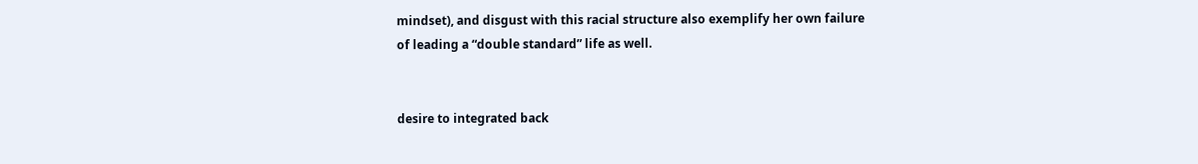mindset), and disgust with this racial structure also exemplify her own failure
of leading a “double standard” life as well.


desire to integrated back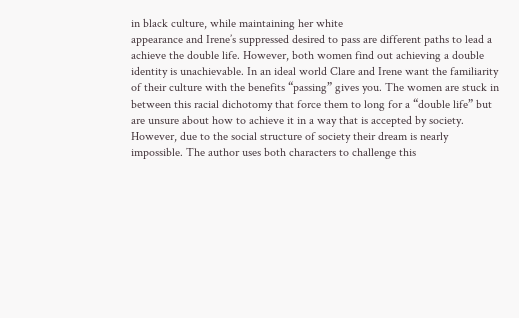in black culture, while maintaining her white
appearance and Irene’s suppressed desired to pass are different paths to lead a
achieve the double life. However, both women find out achieving a double
identity is unachievable. In an ideal world Clare and Irene want the familiarity
of their culture with the benefits “passing” gives you. The women are stuck in
between this racial dichotomy that force them to long for a “double life” but
are unsure about how to achieve it in a way that is accepted by society.
However, due to the social structure of society their dream is nearly
impossible. The author uses both characters to challenge this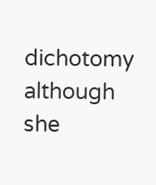dichotomy
although she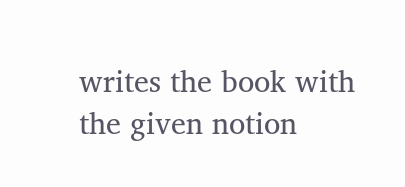writes the book with the given notion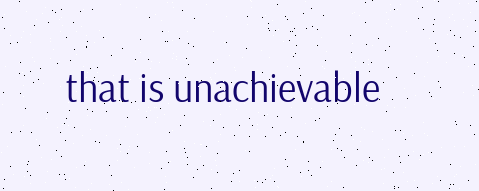that is unachievable